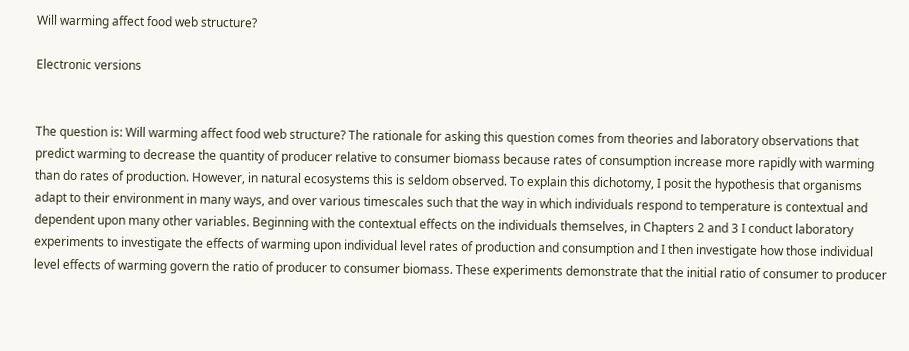Will warming affect food web structure?

Electronic versions


The question is: Will warming affect food web structure? The rationale for asking this question comes from theories and laboratory observations that predict warming to decrease the quantity of producer relative to consumer biomass because rates of consumption increase more rapidly with warming than do rates of production. However, in natural ecosystems this is seldom observed. To explain this dichotomy, I posit the hypothesis that organisms adapt to their environment in many ways, and over various timescales such that the way in which individuals respond to temperature is contextual and dependent upon many other variables. Beginning with the contextual effects on the individuals themselves, in Chapters 2 and 3 I conduct laboratory experiments to investigate the effects of warming upon individual level rates of production and consumption and I then investigate how those individual level effects of warming govern the ratio of producer to consumer biomass. These experiments demonstrate that the initial ratio of consumer to producer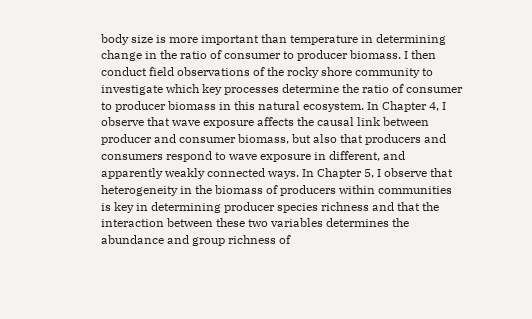body size is more important than temperature in determining change in the ratio of consumer to producer biomass. I then conduct field observations of the rocky shore community to investigate which key processes determine the ratio of consumer to producer biomass in this natural ecosystem. In Chapter 4, I observe that wave exposure affects the causal link between producer and consumer biomass, but also that producers and consumers respond to wave exposure in different, and apparently weakly connected ways. In Chapter 5, I observe that heterogeneity in the biomass of producers within communities is key in determining producer species richness and that the interaction between these two variables determines the abundance and group richness of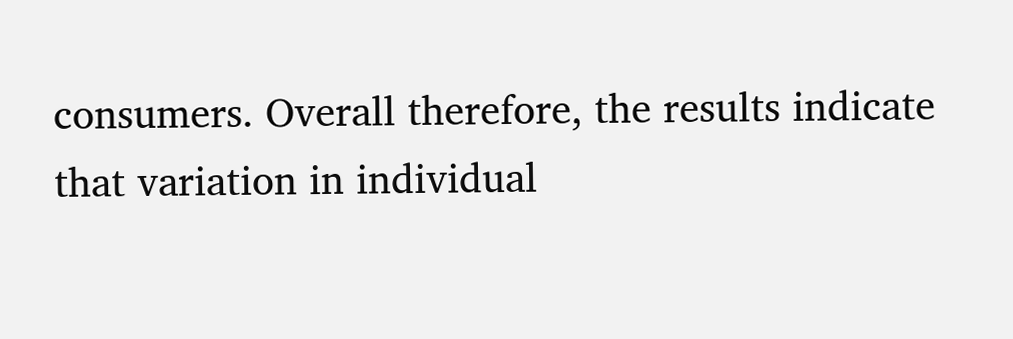consumers. Overall therefore, the results indicate that variation in individual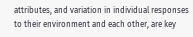attributes, and variation in individual responses to their environment and each other, are key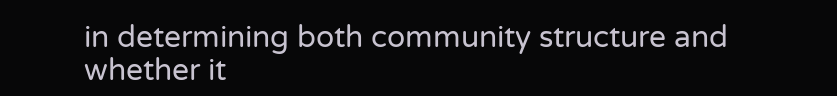in determining both community structure and whether it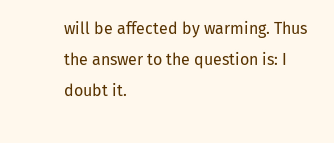will be affected by warming. Thus the answer to the question is: I doubt it.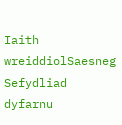Iaith wreiddiolSaesneg
Sefydliad dyfarnu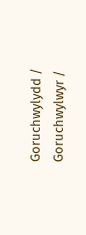Goruchwylydd / Goruchwylwyr /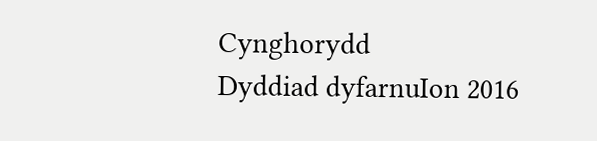Cynghorydd
Dyddiad dyfarnuIon 2016